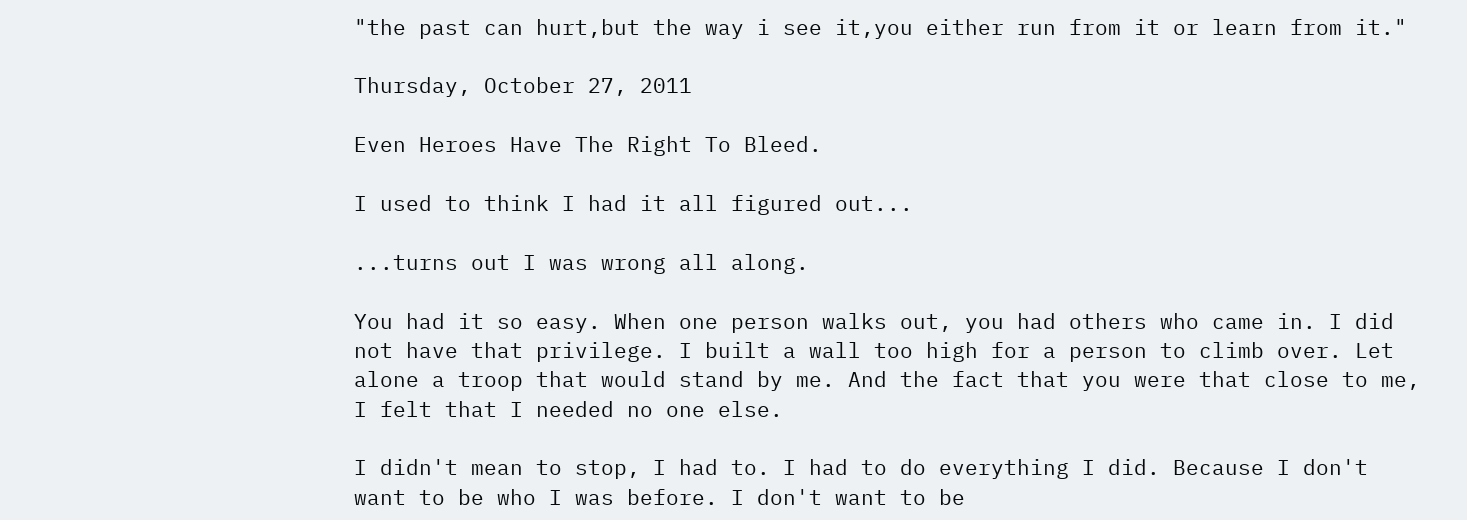"the past can hurt,but the way i see it,you either run from it or learn from it."

Thursday, October 27, 2011

Even Heroes Have The Right To Bleed.

I used to think I had it all figured out...

...turns out I was wrong all along.

You had it so easy. When one person walks out, you had others who came in. I did not have that privilege. I built a wall too high for a person to climb over. Let alone a troop that would stand by me. And the fact that you were that close to me, I felt that I needed no one else.

I didn't mean to stop, I had to. I had to do everything I did. Because I don't want to be who I was before. I don't want to be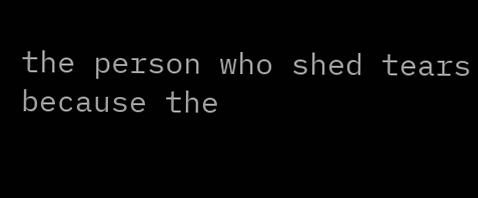the person who shed tears because the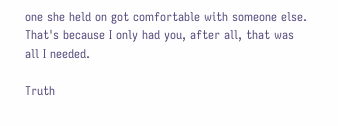one she held on got comfortable with someone else. That's because I only had you, after all, that was all I needed.

Truth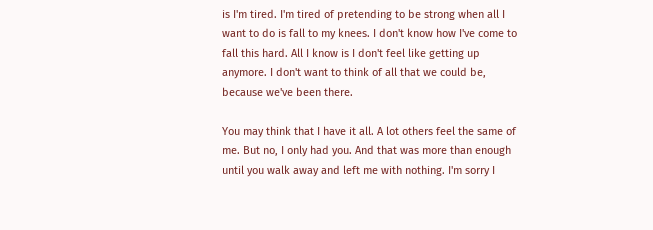is I'm tired. I'm tired of pretending to be strong when all I want to do is fall to my knees. I don't know how I've come to fall this hard. All I know is I don't feel like getting up anymore. I don't want to think of all that we could be, because we've been there.

You may think that I have it all. A lot others feel the same of me. But no, I only had you. And that was more than enough until you walk away and left me with nothing. I'm sorry I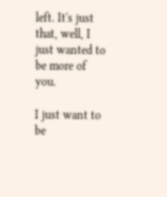left. It's just that, well, I just wanted to be more of you.

I just want to be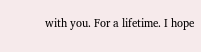with you. For a lifetime. I hope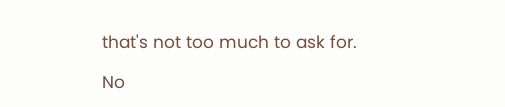that's not too much to ask for.

No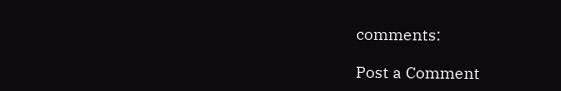comments:

Post a Comment